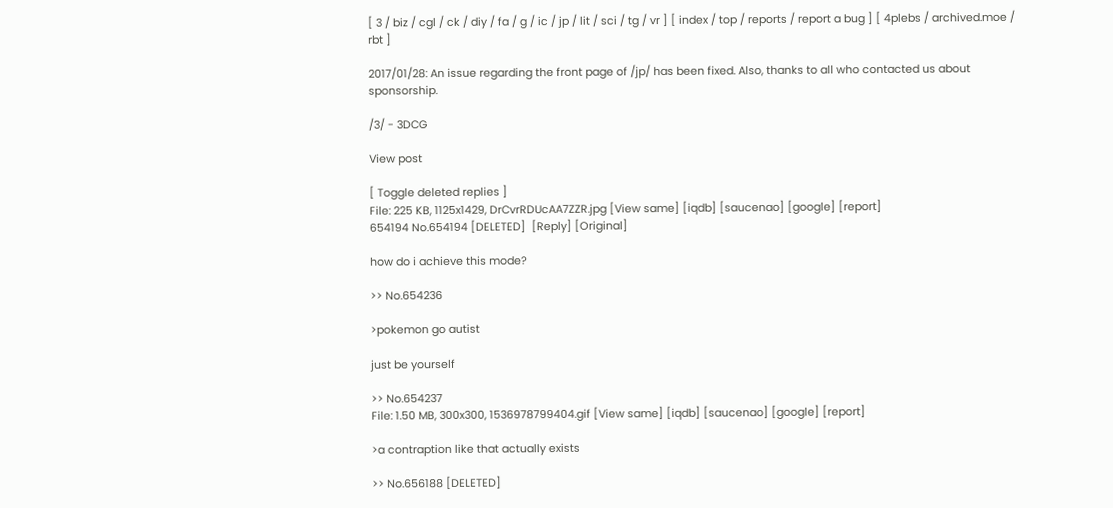[ 3 / biz / cgl / ck / diy / fa / g / ic / jp / lit / sci / tg / vr ] [ index / top / reports / report a bug ] [ 4plebs / archived.moe / rbt ]

2017/01/28: An issue regarding the front page of /jp/ has been fixed. Also, thanks to all who contacted us about sponsorship.

/3/ - 3DCG

View post

[ Toggle deleted replies ]
File: 225 KB, 1125x1429, DrCvrRDUcAA7ZZR.jpg [View same] [iqdb] [saucenao] [google] [report]
654194 No.654194 [DELETED]  [Reply] [Original]

how do i achieve this mode?

>> No.654236

>pokemon go autist

just be yourself

>> No.654237
File: 1.50 MB, 300x300, 1536978799404.gif [View same] [iqdb] [saucenao] [google] [report]

>a contraption like that actually exists

>> No.656188 [DELETED]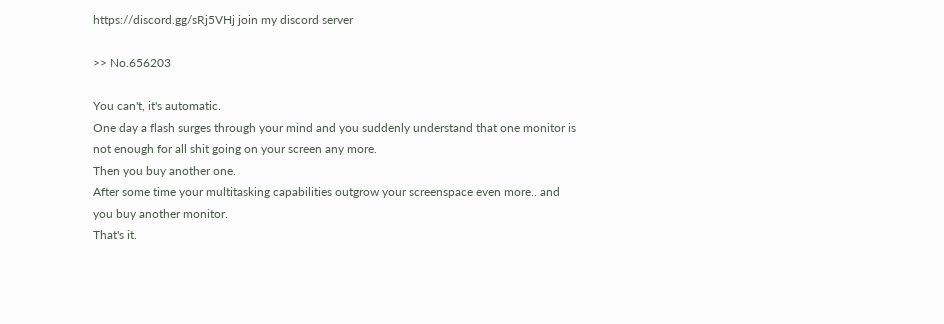https://discord.gg/sRj5VHj join my discord server

>> No.656203

You can't, it's automatic.
One day a flash surges through your mind and you suddenly understand that one monitor is not enough for all shit going on your screen any more.
Then you buy another one.
After some time your multitasking capabilities outgrow your screenspace even more.. and you buy another monitor.
That's it.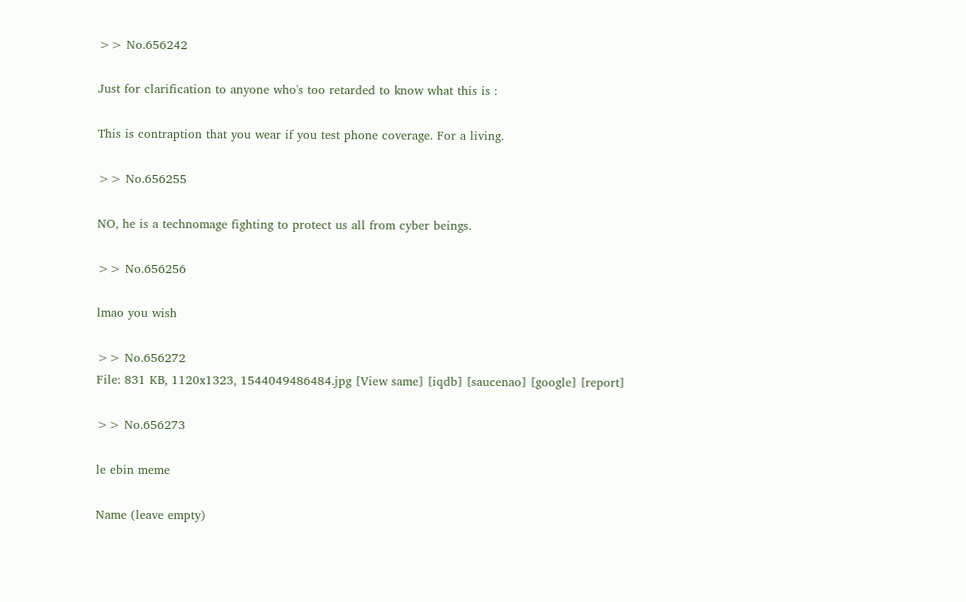>> No.656242

Just for clarification to anyone who's too retarded to know what this is :

This is contraption that you wear if you test phone coverage. For a living.

>> No.656255

NO, he is a technomage fighting to protect us all from cyber beings.

>> No.656256

lmao you wish

>> No.656272
File: 831 KB, 1120x1323, 1544049486484.jpg [View same] [iqdb] [saucenao] [google] [report]

>> No.656273

le ebin meme

Name (leave empty)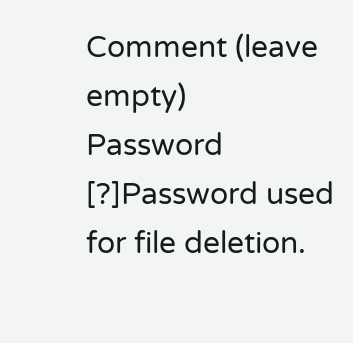Comment (leave empty)
Password [?]Password used for file deletion.